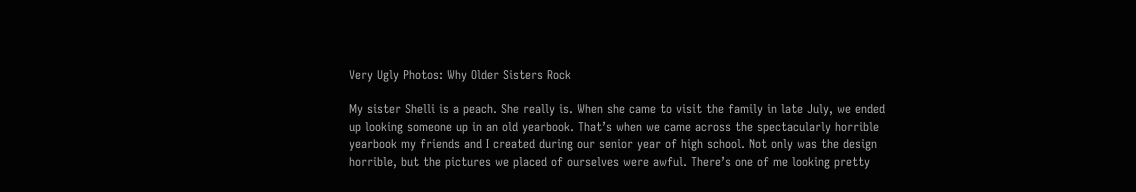Very Ugly Photos: Why Older Sisters Rock

My sister Shelli is a peach. She really is. When she came to visit the family in late July, we ended up looking someone up in an old yearbook. That’s when we came across the spectacularly horrible yearbook my friends and I created during our senior year of high school. Not only was the design horrible, but the pictures we placed of ourselves were awful. There’s one of me looking pretty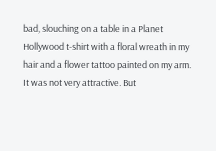bad, slouching on a table in a Planet Hollywood t-shirt with a floral wreath in my hair and a flower tattoo painted on my arm. It was not very attractive. But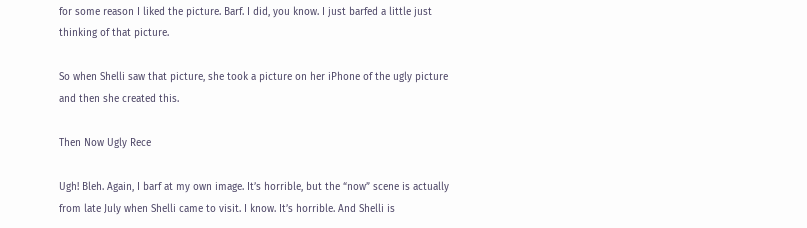for some reason I liked the picture. Barf. I did, you know. I just barfed a little just thinking of that picture.

So when Shelli saw that picture, she took a picture on her iPhone of the ugly picture and then she created this.

Then Now Ugly Rece

Ugh! Bleh. Again, I barf at my own image. It’s horrible, but the “now” scene is actually from late July when Shelli came to visit. I know. It’s horrible. And Shelli is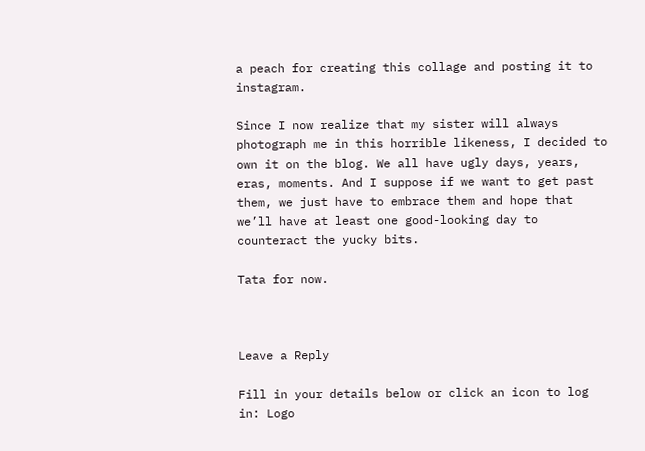a peach for creating this collage and posting it to instagram.

Since I now realize that my sister will always photograph me in this horrible likeness, I decided to own it on the blog. We all have ugly days, years, eras, moments. And I suppose if we want to get past them, we just have to embrace them and hope that we’ll have at least one good-looking day to counteract the yucky bits.

Tata for now.



Leave a Reply

Fill in your details below or click an icon to log in: Logo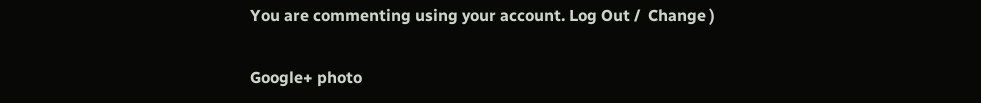You are commenting using your account. Log Out /  Change )

Google+ photo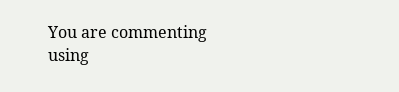You are commenting using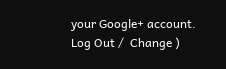your Google+ account. Log Out /  Change )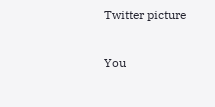Twitter picture

You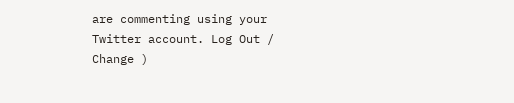are commenting using your Twitter account. Log Out /  Change )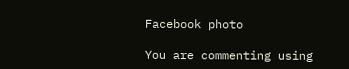Facebook photo

You are commenting using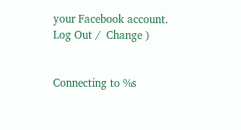your Facebook account. Log Out /  Change )


Connecting to %s